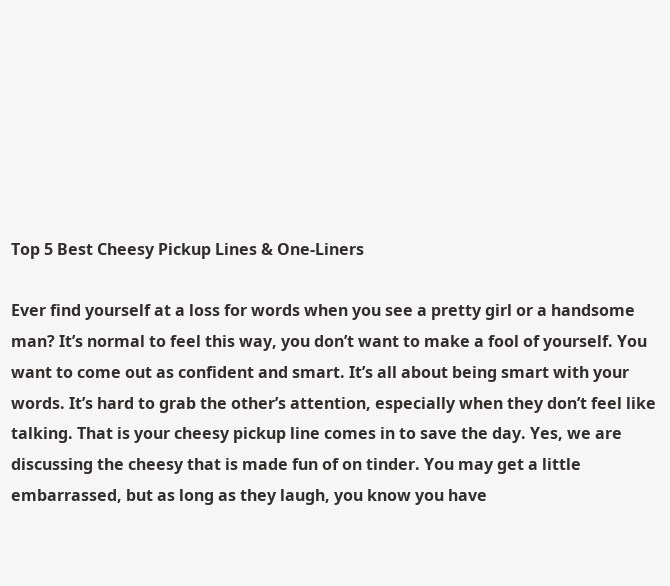Top 5 Best Cheesy Pickup Lines & One-Liners

Ever find yourself at a loss for words when you see a pretty girl or a handsome man? It’s normal to feel this way, you don’t want to make a fool of yourself. You want to come out as confident and smart. It’s all about being smart with your words. It’s hard to grab the other’s attention, especially when they don’t feel like talking. That is your cheesy pickup line comes in to save the day. Yes, we are discussing the cheesy that is made fun of on tinder. You may get a little embarrassed, but as long as they laugh, you know you have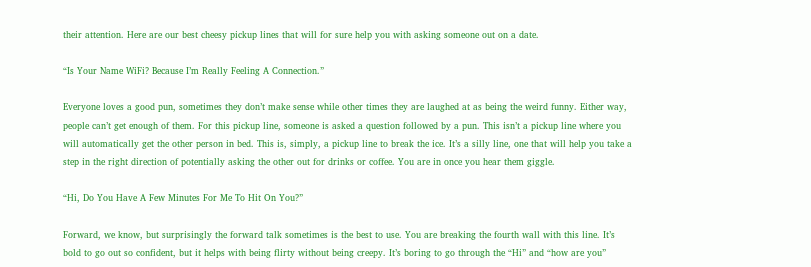their attention. Here are our best cheesy pickup lines that will for sure help you with asking someone out on a date.

“Is Your Name WiFi? Because I’m Really Feeling A Connection.”

Everyone loves a good pun, sometimes they don’t make sense while other times they are laughed at as being the weird funny. Either way, people can’t get enough of them. For this pickup line, someone is asked a question followed by a pun. This isn’t a pickup line where you will automatically get the other person in bed. This is, simply, a pickup line to break the ice. It’s a silly line, one that will help you take a step in the right direction of potentially asking the other out for drinks or coffee. You are in once you hear them giggle.

“Hi, Do You Have A Few Minutes For Me To Hit On You?”

Forward, we know, but surprisingly the forward talk sometimes is the best to use. You are breaking the fourth wall with this line. It’s bold to go out so confident, but it helps with being flirty without being creepy. It’s boring to go through the “Hi” and “how are you”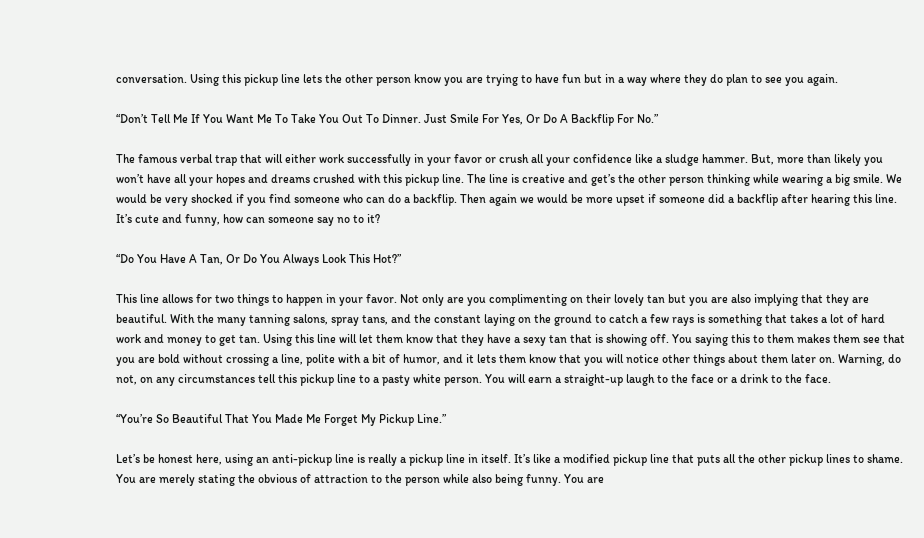conversation. Using this pickup line lets the other person know you are trying to have fun but in a way where they do plan to see you again.

“Don’t Tell Me If You Want Me To Take You Out To Dinner. Just Smile For Yes, Or Do A Backflip For No.”

The famous verbal trap that will either work successfully in your favor or crush all your confidence like a sludge hammer. But, more than likely you won’t have all your hopes and dreams crushed with this pickup line. The line is creative and get’s the other person thinking while wearing a big smile. We would be very shocked if you find someone who can do a backflip. Then again we would be more upset if someone did a backflip after hearing this line. It’s cute and funny, how can someone say no to it?

“Do You Have A Tan, Or Do You Always Look This Hot?”

This line allows for two things to happen in your favor. Not only are you complimenting on their lovely tan but you are also implying that they are beautiful. With the many tanning salons, spray tans, and the constant laying on the ground to catch a few rays is something that takes a lot of hard work and money to get tan. Using this line will let them know that they have a sexy tan that is showing off. You saying this to them makes them see that you are bold without crossing a line, polite with a bit of humor, and it lets them know that you will notice other things about them later on. Warning, do not, on any circumstances tell this pickup line to a pasty white person. You will earn a straight-up laugh to the face or a drink to the face.

“You’re So Beautiful That You Made Me Forget My Pickup Line.”

Let’s be honest here, using an anti-pickup line is really a pickup line in itself. It’s like a modified pickup line that puts all the other pickup lines to shame. You are merely stating the obvious of attraction to the person while also being funny. You are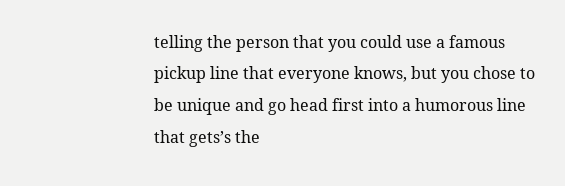telling the person that you could use a famous pickup line that everyone knows, but you chose to be unique and go head first into a humorous line that gets’s the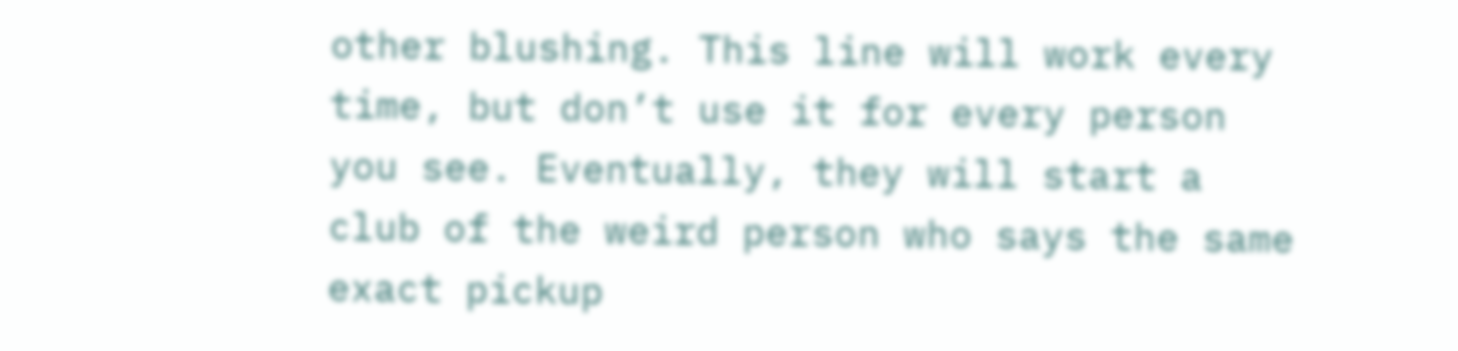other blushing. This line will work every time, but don’t use it for every person you see. Eventually, they will start a club of the weird person who says the same exact pickup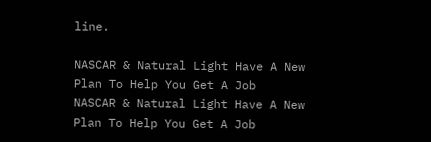line.

NASCAR & Natural Light Have A New Plan To Help You Get A Job
NASCAR & Natural Light Have A New Plan To Help You Get A Job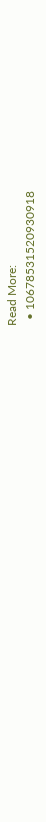Read More:
  • 10678531520930918